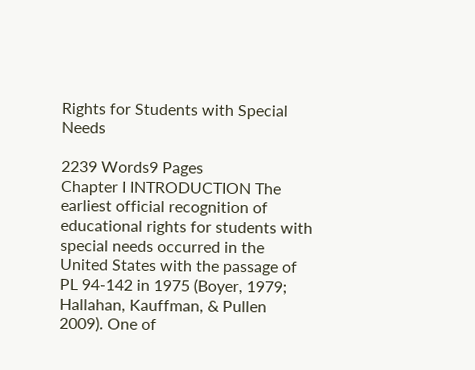Rights for Students with Special Needs

2239 Words9 Pages
Chapter I INTRODUCTION The earliest official recognition of educational rights for students with special needs occurred in the United States with the passage of PL 94-142 in 1975 (Boyer, 1979; Hallahan, Kauffman, & Pullen 2009). One of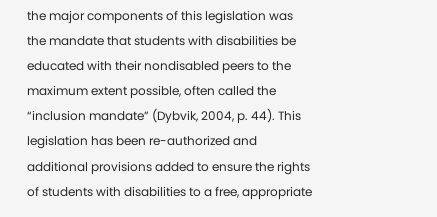the major components of this legislation was the mandate that students with disabilities be educated with their nondisabled peers to the maximum extent possible, often called the “inclusion mandate” (Dybvik, 2004, p. 44). This legislation has been re-authorized and additional provisions added to ensure the rights of students with disabilities to a free, appropriate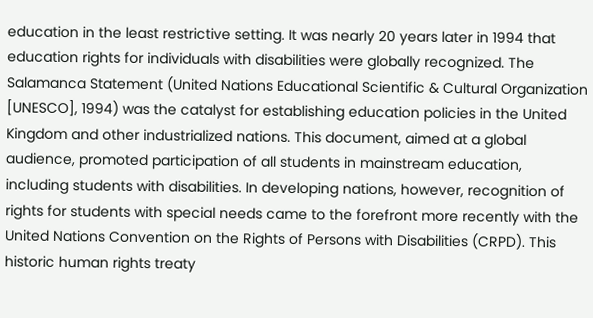education in the least restrictive setting. It was nearly 20 years later in 1994 that education rights for individuals with disabilities were globally recognized. The Salamanca Statement (United Nations Educational Scientific & Cultural Organization [UNESCO], 1994) was the catalyst for establishing education policies in the United Kingdom and other industrialized nations. This document, aimed at a global audience, promoted participation of all students in mainstream education, including students with disabilities. In developing nations, however, recognition of rights for students with special needs came to the forefront more recently with the United Nations Convention on the Rights of Persons with Disabilities (CRPD). This historic human rights treaty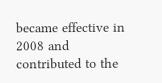became effective in 2008 and contributed to the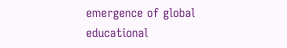emergence of global educational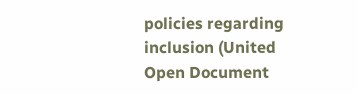policies regarding inclusion (United
Open Document